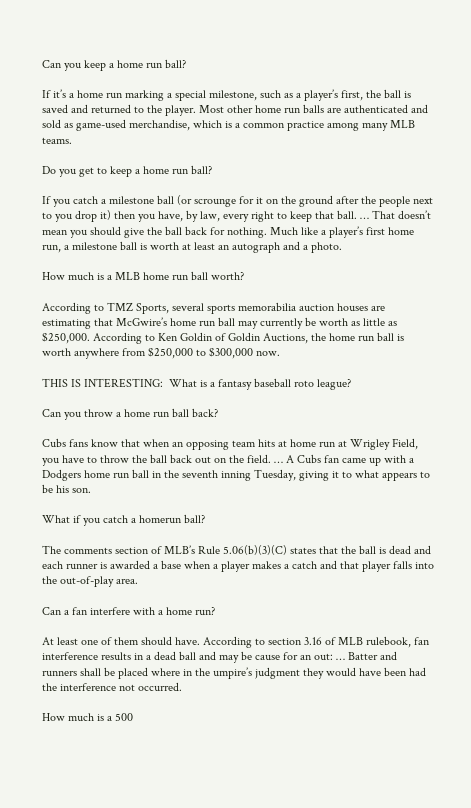Can you keep a home run ball?

If it’s a home run marking a special milestone, such as a player’s first, the ball is saved and returned to the player. Most other home run balls are authenticated and sold as game-used merchandise, which is a common practice among many MLB teams.

Do you get to keep a home run ball?

If you catch a milestone ball (or scrounge for it on the ground after the people next to you drop it) then you have, by law, every right to keep that ball. … That doesn’t mean you should give the ball back for nothing. Much like a player’s first home run, a milestone ball is worth at least an autograph and a photo.

How much is a MLB home run ball worth?

According to TMZ Sports, several sports memorabilia auction houses are estimating that McGwire’s home run ball may currently be worth as little as $250,000. According to Ken Goldin of Goldin Auctions, the home run ball is worth anywhere from $250,000 to $300,000 now.

THIS IS INTERESTING:  What is a fantasy baseball roto league?

Can you throw a home run ball back?

Cubs fans know that when an opposing team hits at home run at Wrigley Field, you have to throw the ball back out on the field. … A Cubs fan came up with a Dodgers home run ball in the seventh inning Tuesday, giving it to what appears to be his son.

What if you catch a homerun ball?

The comments section of MLB’s Rule 5.06(b)(3)(C) states that the ball is dead and each runner is awarded a base when a player makes a catch and that player falls into the out-of-play area.

Can a fan interfere with a home run?

At least one of them should have. According to section 3.16 of MLB rulebook, fan interference results in a dead ball and may be cause for an out: … Batter and runners shall be placed where in the umpire’s judgment they would have been had the interference not occurred.

How much is a 500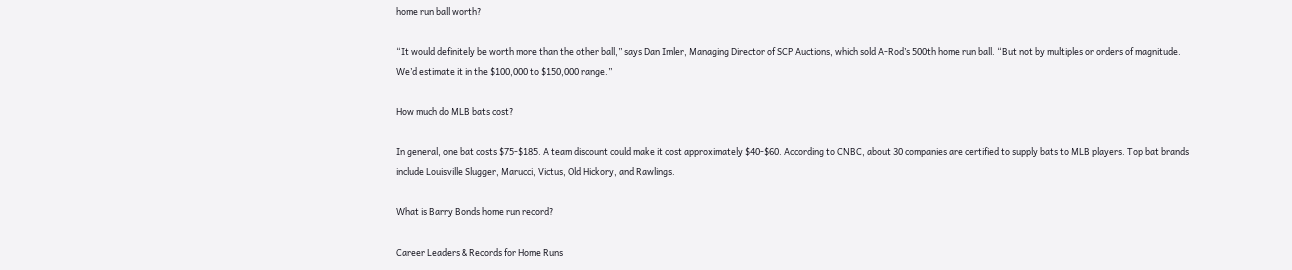home run ball worth?

“It would definitely be worth more than the other ball,” says Dan Imler, Managing Director of SCP Auctions, which sold A-Rod’s 500th home run ball. “But not by multiples or orders of magnitude. We’d estimate it in the $100,000 to $150,000 range.”

How much do MLB bats cost?

In general, one bat costs $75-$185. A team discount could make it cost approximately $40-$60. According to CNBC, about 30 companies are certified to supply bats to MLB players. Top bat brands include Louisville Slugger, Marucci, Victus, Old Hickory, and Rawlings.

What is Barry Bonds home run record?

Career Leaders & Records for Home Runs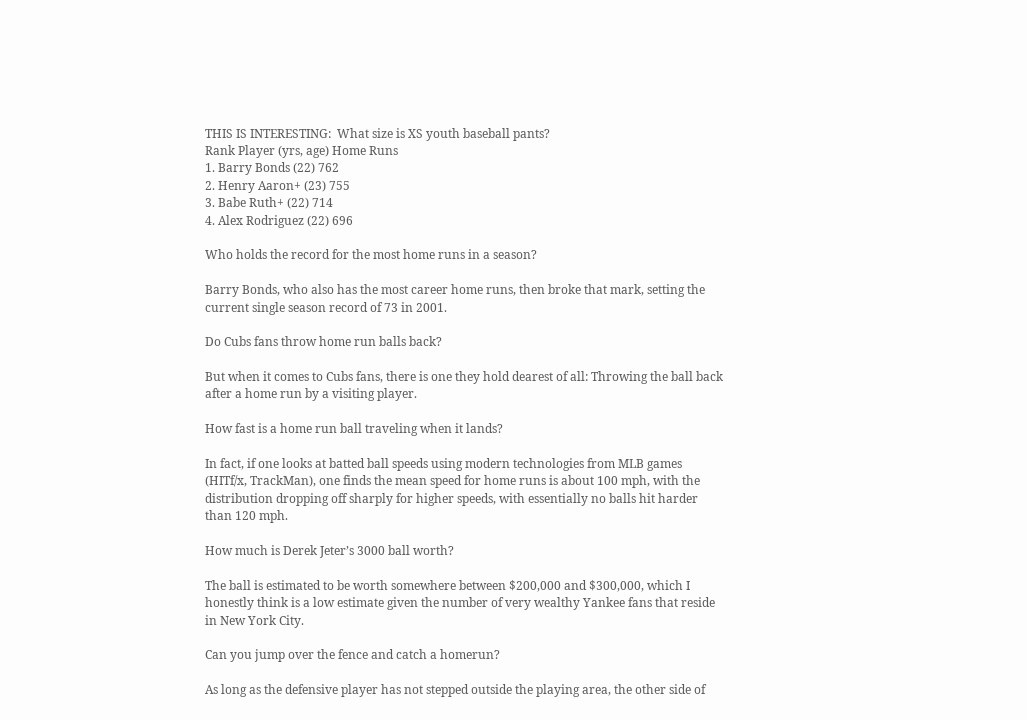THIS IS INTERESTING:  What size is XS youth baseball pants?
Rank Player (yrs, age) Home Runs
1. Barry Bonds (22) 762
2. Henry Aaron+ (23) 755
3. Babe Ruth+ (22) 714
4. Alex Rodriguez (22) 696

Who holds the record for the most home runs in a season?

Barry Bonds, who also has the most career home runs, then broke that mark, setting the current single season record of 73 in 2001.

Do Cubs fans throw home run balls back?

But when it comes to Cubs fans, there is one they hold dearest of all: Throwing the ball back after a home run by a visiting player.

How fast is a home run ball traveling when it lands?

In fact, if one looks at batted ball speeds using modern technologies from MLB games (HITf/x, TrackMan), one finds the mean speed for home runs is about 100 mph, with the distribution dropping off sharply for higher speeds, with essentially no balls hit harder than 120 mph.

How much is Derek Jeter’s 3000 ball worth?

The ball is estimated to be worth somewhere between $200,000 and $300,000, which I honestly think is a low estimate given the number of very wealthy Yankee fans that reside in New York City.

Can you jump over the fence and catch a homerun?

As long as the defensive player has not stepped outside the playing area, the other side of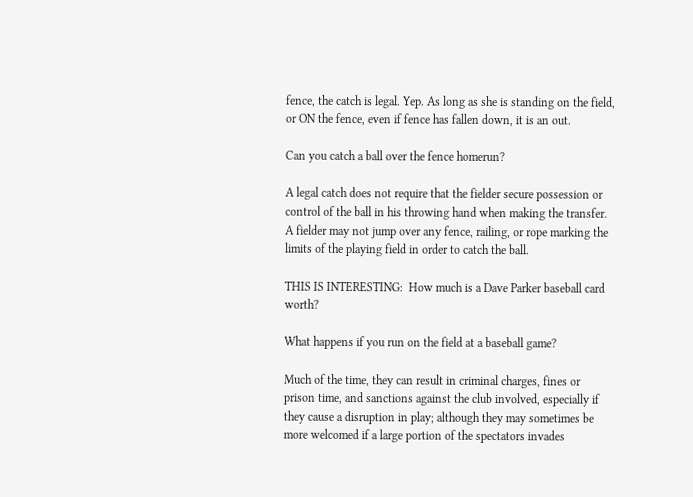fence, the catch is legal. Yep. As long as she is standing on the field, or ON the fence, even if fence has fallen down, it is an out.

Can you catch a ball over the fence homerun?

A legal catch does not require that the fielder secure possession or control of the ball in his throwing hand when making the transfer. A fielder may not jump over any fence, railing, or rope marking the limits of the playing field in order to catch the ball.

THIS IS INTERESTING:  How much is a Dave Parker baseball card worth?

What happens if you run on the field at a baseball game?

Much of the time, they can result in criminal charges, fines or prison time, and sanctions against the club involved, especially if they cause a disruption in play; although they may sometimes be more welcomed if a large portion of the spectators invades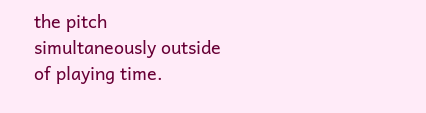the pitch simultaneously outside of playing time.